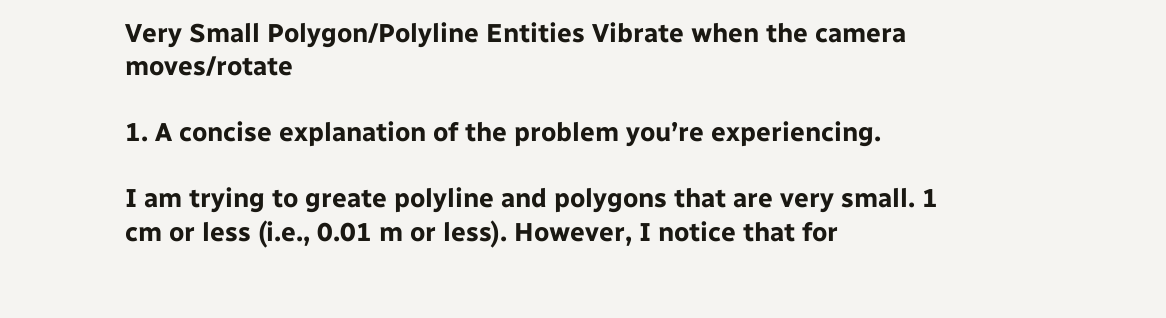Very Small Polygon/Polyline Entities Vibrate when the camera moves/rotate

1. A concise explanation of the problem you’re experiencing.

I am trying to greate polyline and polygons that are very small. 1 cm or less (i.e., 0.01 m or less). However, I notice that for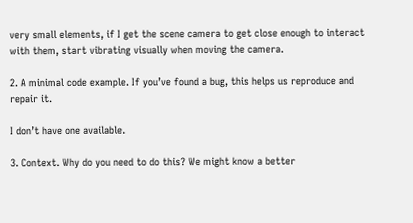very small elements, if I get the scene camera to get close enough to interact with them, start vibrating visually when moving the camera.

2. A minimal code example. If you’ve found a bug, this helps us reproduce and repair it.

I don’t have one available.

3. Context. Why do you need to do this? We might know a better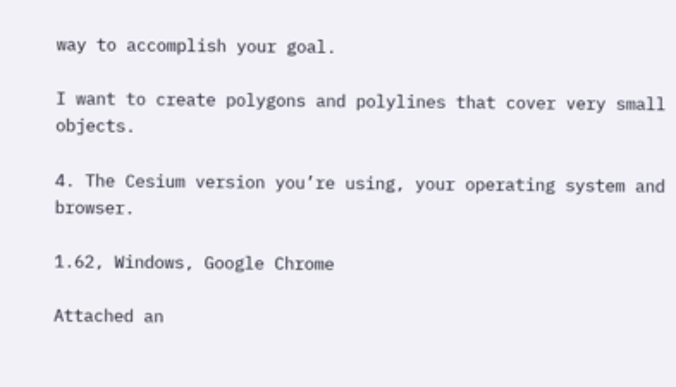way to accomplish your goal.

I want to create polygons and polylines that cover very small objects.

4. The Cesium version you’re using, your operating system and browser.

1.62, Windows, Google Chrome

Attached an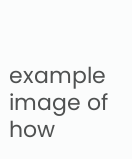example image of how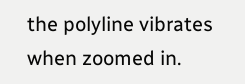the polyline vibrates when zoomed in.